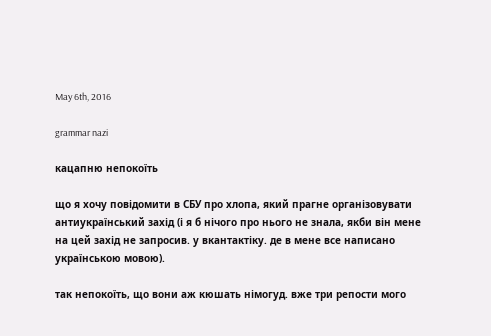May 6th, 2016

grammar nazi

кацапню непокоїть

що я хочу повідомити в СБУ про хлопа, який прагне організовувати антиукраїнський захід (і я б нічого про нього не знала, якби він мене на цей захід не запросив. у вкантактіку. де в мене все написано українською мовою).

так непокоїть, що вони аж кюшать німогуд. вже три репости мого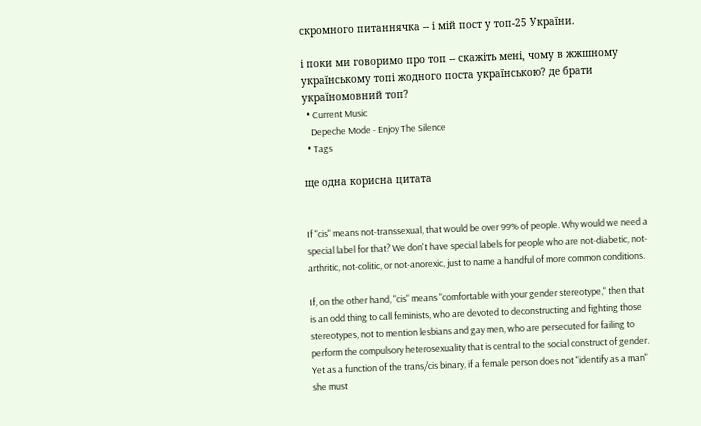скромного питаннячка -- і мій пост у топ-25 України.

і поки ми говоримо про топ -- скажіть мені, чому в жжшному українському топі жодного поста українською? де брати україномовний топ?
  • Current Music
    Depeche Mode - Enjoy The Silence
  • Tags

ще одна корисна цитата


If "cis" means not-transsexual, that would be over 99% of people. Why would we need a special label for that? We don't have special labels for people who are not-diabetic, not-arthritic, not-colitic, or not-anorexic, just to name a handful of more common conditions.

If, on the other hand, "cis" means "comfortable with your gender stereotype," then that is an odd thing to call feminists, who are devoted to deconstructing and fighting those stereotypes, not to mention lesbians and gay men, who are persecuted for failing to perform the compulsory heterosexuality that is central to the social construct of gender. Yet as a function of the trans/cis binary, if a female person does not "identify as a man" she must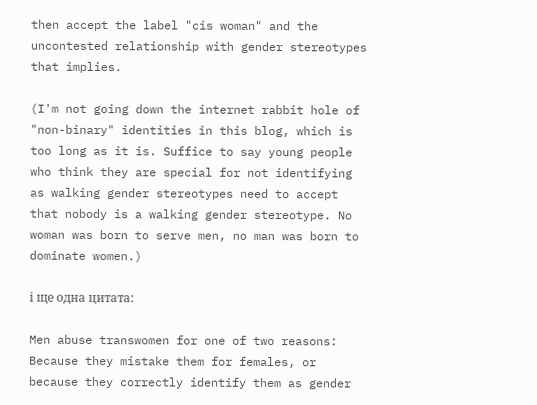then accept the label "cis woman" and the uncontested relationship with gender stereotypes that implies.

(I'm not going down the internet rabbit hole of "non-binary" identities in this blog, which is too long as it is. Suffice to say young people who think they are special for not identifying as walking gender stereotypes need to accept that nobody is a walking gender stereotype. No woman was born to serve men, no man was born to dominate women.)

і ще одна цитата:

Men abuse transwomen for one of two reasons: Because they mistake them for females, or because they correctly identify them as gender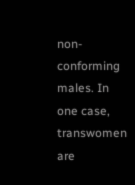non-conforming males. In one case, transwomen are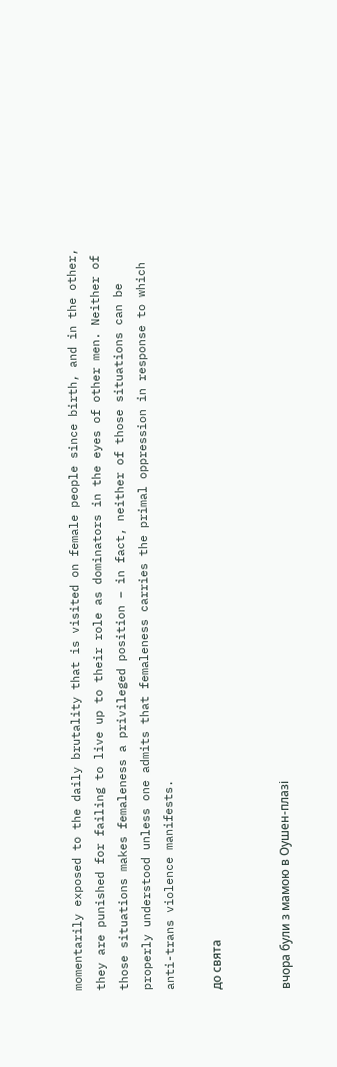momentarily exposed to the daily brutality that is visited on female people since birth, and in the other, they are punished for failing to live up to their role as dominators in the eyes of other men. Neither of those situations makes femaleness a privileged position – in fact, neither of those situations can be properly understood unless one admits that femaleness carries the primal oppression in response to which anti-trans violence manifests.

до свята


вчора були з мамою в Оушен-плазі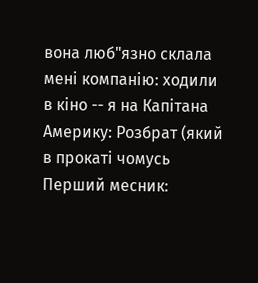вона люб"язно склала мені компанію: ходили в кіно -- я на Капітана Америку: Розбрат (який в прокаті чомусь Перший месник: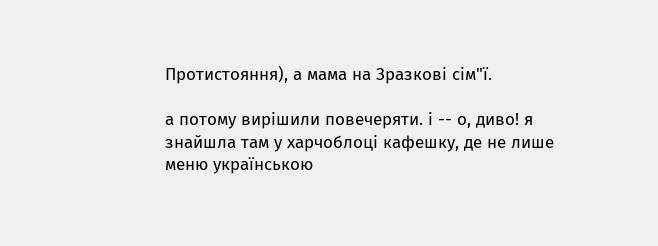Протистояння), а мама на Зразкові сім"ї.

а потому вирішили повечеряти. і -- о, диво! я знайшла там у харчоблоці кафешку, де не лише меню українською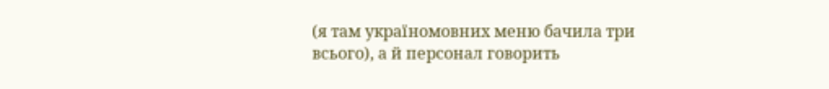(я там україномовних меню бачила три всього), а й персонал говорить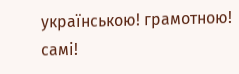українською! грамотною! самі!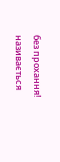без прохання!
називається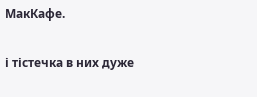МакКафе.

і тістечка в них дуже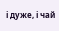і дуже, і чай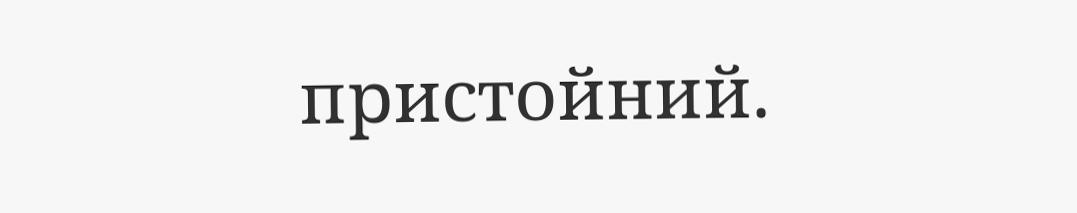пристойний.